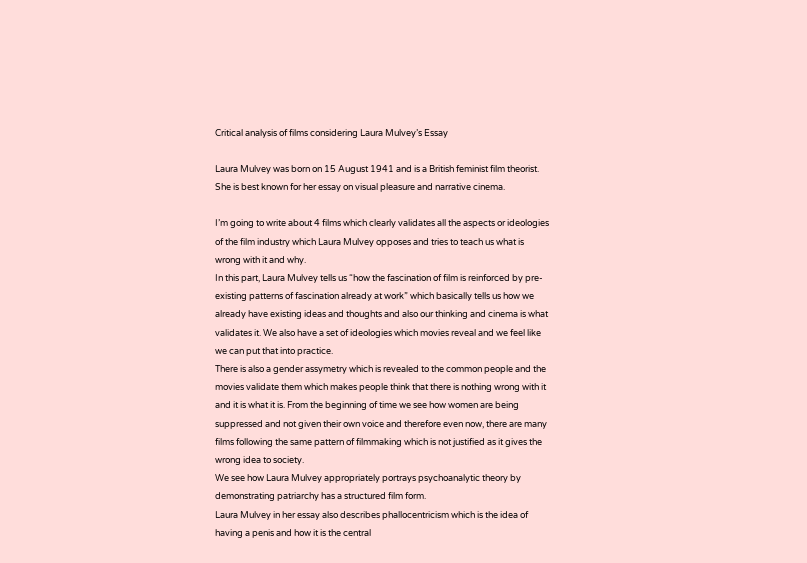Critical analysis of films considering Laura Mulvey’s Essay

Laura Mulvey was born on 15 August 1941 and is a British feminist film theorist. She is best known for her essay on visual pleasure and narrative cinema.

I’m going to write about 4 films which clearly validates all the aspects or ideologies of the film industry which Laura Mulvey opposes and tries to teach us what is wrong with it and why.
In this part, Laura Mulvey tells us “how the fascination of film is reinforced by pre-existing patterns of fascination already at work” which basically tells us how we already have existing ideas and thoughts and also our thinking and cinema is what validates it. We also have a set of ideologies which movies reveal and we feel like we can put that into practice.
There is also a gender assymetry which is revealed to the common people and the movies validate them which makes people think that there is nothing wrong with it and it is what it is. From the beginning of time we see how women are being suppressed and not given their own voice and therefore even now, there are many films following the same pattern of filmmaking which is not justified as it gives the wrong idea to society.
We see how Laura Mulvey appropriately portrays psychoanalytic theory by demonstrating patriarchy has a structured film form.
Laura Mulvey in her essay also describes phallocentricism which is the idea of having a penis and how it is the central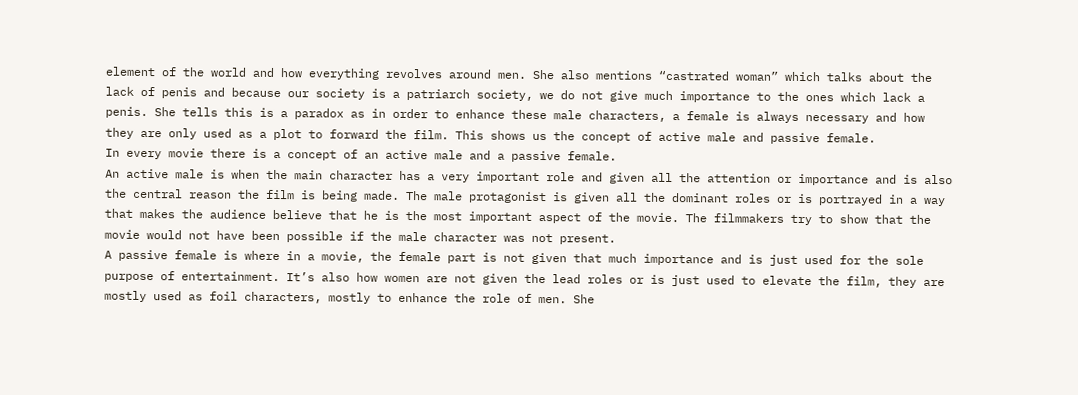element of the world and how everything revolves around men. She also mentions “castrated woman” which talks about the lack of penis and because our society is a patriarch society, we do not give much importance to the ones which lack a penis. She tells this is a paradox as in order to enhance these male characters, a female is always necessary and how they are only used as a plot to forward the film. This shows us the concept of active male and passive female.
In every movie there is a concept of an active male and a passive female.
An active male is when the main character has a very important role and given all the attention or importance and is also the central reason the film is being made. The male protagonist is given all the dominant roles or is portrayed in a way that makes the audience believe that he is the most important aspect of the movie. The filmmakers try to show that the movie would not have been possible if the male character was not present.
A passive female is where in a movie, the female part is not given that much importance and is just used for the sole purpose of entertainment. It’s also how women are not given the lead roles or is just used to elevate the film, they are mostly used as foil characters, mostly to enhance the role of men. She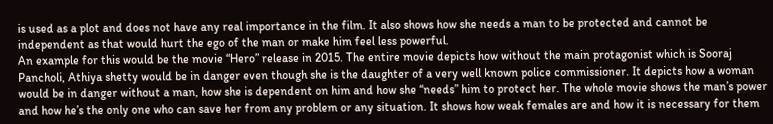is used as a plot and does not have any real importance in the film. It also shows how she needs a man to be protected and cannot be independent as that would hurt the ego of the man or make him feel less powerful.
An example for this would be the movie “Hero” release in 2015. The entire movie depicts how without the main protagonist which is Sooraj Pancholi, Athiya shetty would be in danger even though she is the daughter of a very well known police commissioner. It depicts how a woman would be in danger without a man, how she is dependent on him and how she “needs” him to protect her. The whole movie shows the man’s power and how he’s the only one who can save her from any problem or any situation. It shows how weak females are and how it is necessary for them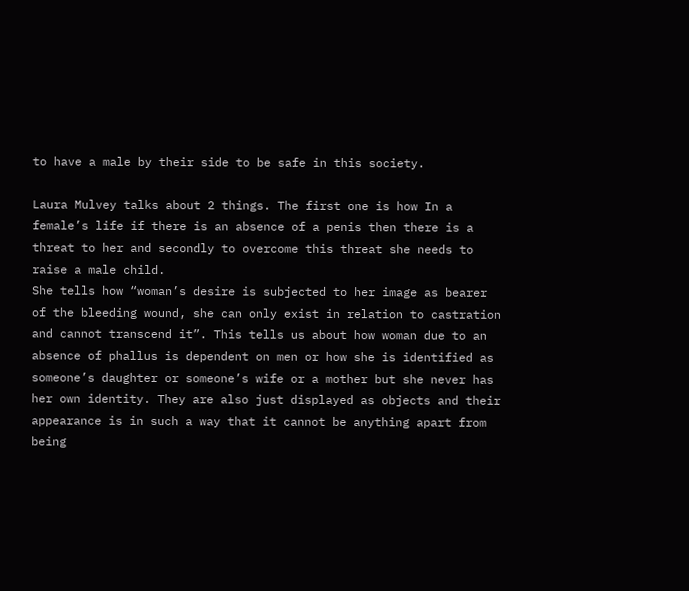to have a male by their side to be safe in this society.

Laura Mulvey talks about 2 things. The first one is how In a female’s life if there is an absence of a penis then there is a threat to her and secondly to overcome this threat she needs to raise a male child.
She tells how “woman’s desire is subjected to her image as bearer of the bleeding wound, she can only exist in relation to castration and cannot transcend it”. This tells us about how woman due to an absence of phallus is dependent on men or how she is identified as someone’s daughter or someone’s wife or a mother but she never has her own identity. They are also just displayed as objects and their appearance is in such a way that it cannot be anything apart from being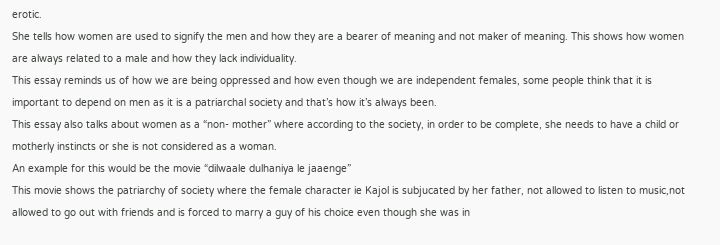erotic.
She tells how women are used to signify the men and how they are a bearer of meaning and not maker of meaning. This shows how women are always related to a male and how they lack individuality.
This essay reminds us of how we are being oppressed and how even though we are independent females, some people think that it is important to depend on men as it is a patriarchal society and that’s how it’s always been.
This essay also talks about women as a “non- mother” where according to the society, in order to be complete, she needs to have a child or motherly instincts or she is not considered as a woman.
An example for this would be the movie “dilwaale dulhaniya le jaaenge”
This movie shows the patriarchy of society where the female character ie Kajol is subjucated by her father, not allowed to listen to music,not allowed to go out with friends and is forced to marry a guy of his choice even though she was in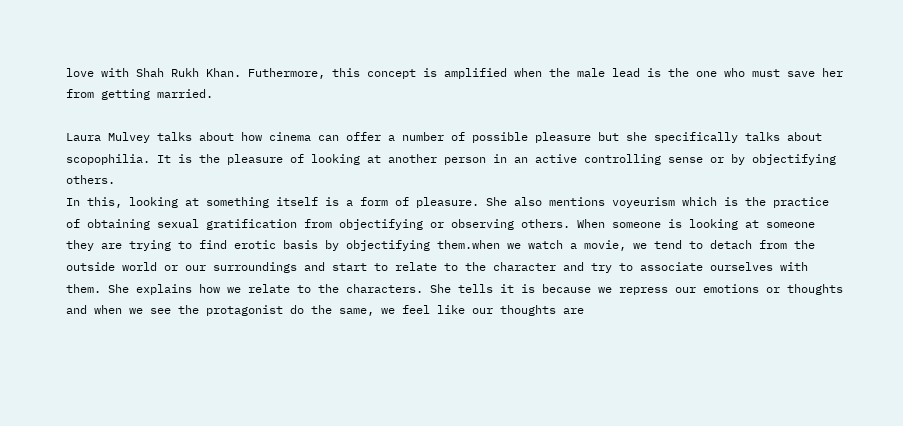love with Shah Rukh Khan. Futhermore, this concept is amplified when the male lead is the one who must save her from getting married.

Laura Mulvey talks about how cinema can offer a number of possible pleasure but she specifically talks about scopophilia. It is the pleasure of looking at another person in an active controlling sense or by objectifying others.
In this, looking at something itself is a form of pleasure. She also mentions voyeurism which is the practice of obtaining sexual gratification from objectifying or observing others. When someone is looking at someone they are trying to find erotic basis by objectifying them.when we watch a movie, we tend to detach from the outside world or our surroundings and start to relate to the character and try to associate ourselves with them. She explains how we relate to the characters. She tells it is because we repress our emotions or thoughts and when we see the protagonist do the same, we feel like our thoughts are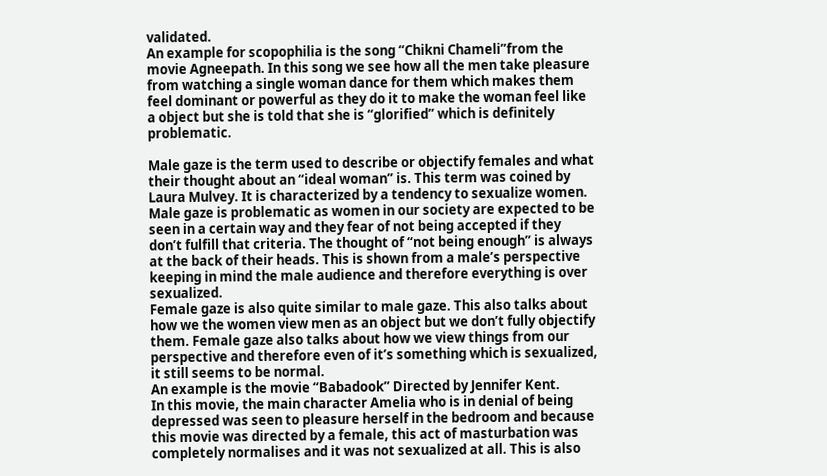validated.
An example for scopophilia is the song “Chikni Chameli”from the movie Agneepath. In this song we see how all the men take pleasure from watching a single woman dance for them which makes them feel dominant or powerful as they do it to make the woman feel like a object but she is told that she is “glorified” which is definitely problematic.

Male gaze is the term used to describe or objectify females and what their thought about an “ideal woman” is. This term was coined by Laura Mulvey. It is characterized by a tendency to sexualize women. Male gaze is problematic as women in our society are expected to be seen in a certain way and they fear of not being accepted if they don’t fulfill that criteria. The thought of “not being enough” is always at the back of their heads. This is shown from a male’s perspective keeping in mind the male audience and therefore everything is over sexualized.
Female gaze is also quite similar to male gaze. This also talks about how we the women view men as an object but we don’t fully objectify them. Female gaze also talks about how we view things from our perspective and therefore even of it’s something which is sexualized, it still seems to be normal.
An example is the movie “Babadook” Directed by Jennifer Kent.
In this movie, the main character Amelia who is in denial of being depressed was seen to pleasure herself in the bedroom and because this movie was directed by a female, this act of masturbation was completely normalises and it was not sexualized at all. This is also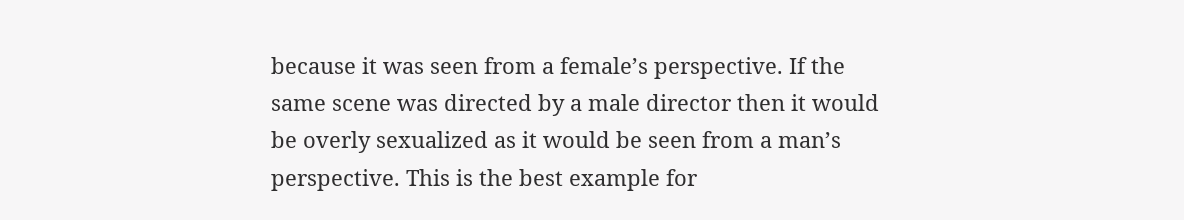because it was seen from a female’s perspective. If the same scene was directed by a male director then it would be overly sexualized as it would be seen from a man’s perspective. This is the best example for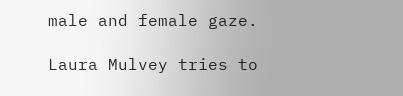male and female gaze.

Laura Mulvey tries to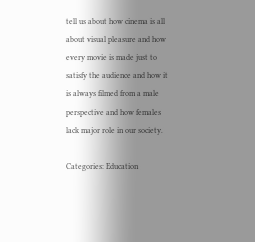tell us about how cinema is all about visual pleasure and how every movie is made just to satisfy the audience and how it is always filmed from a male perspective and how females lack major role in our society.

Categories: Education